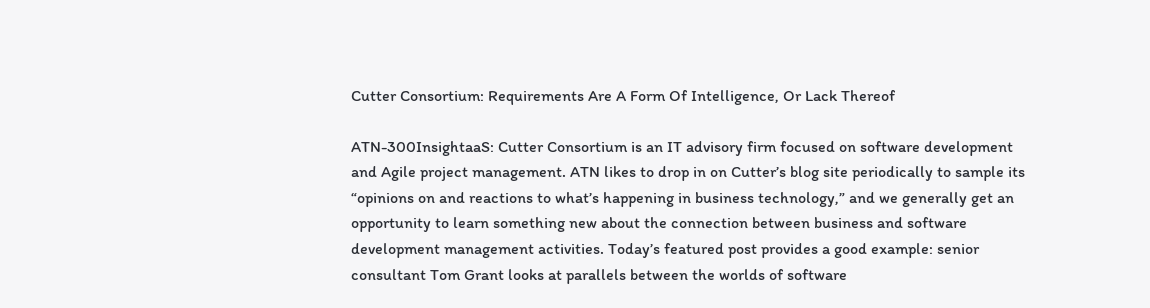Cutter Consortium: Requirements Are A Form Of Intelligence, Or Lack Thereof

ATN-300InsightaaS: Cutter Consortium is an IT advisory firm focused on software development and Agile project management. ATN likes to drop in on Cutter’s blog site periodically to sample its “opinions on and reactions to what’s happening in business technology,” and we generally get an opportunity to learn something new about the connection between business and software development management activities. Today’s featured post provides a good example: senior consultant Tom Grant looks at parallels between the worlds of software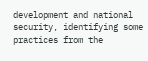development and national security, identifying some practices from the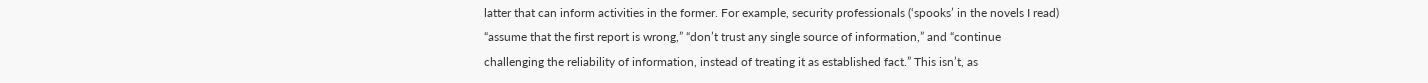latter that can inform activities in the former. For example, security professionals (‘spooks’ in the novels I read) “assume that the first report is wrong,” “don’t trust any single source of information,” and “continue challenging the reliability of information, instead of treating it as established fact.” This isn’t, as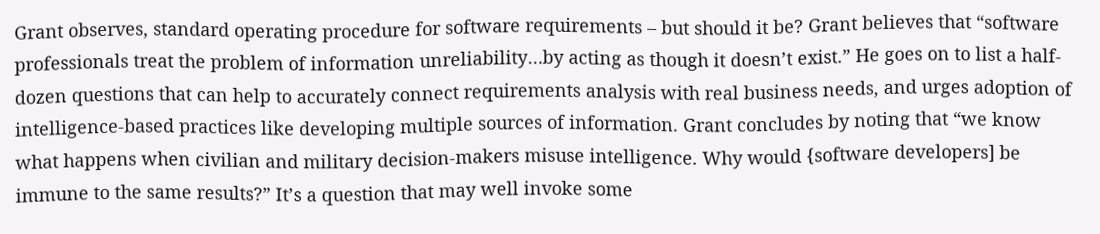Grant observes, standard operating procedure for software requirements – but should it be? Grant believes that “software professionals treat the problem of information unreliability…by acting as though it doesn’t exist.” He goes on to list a half-dozen questions that can help to accurately connect requirements analysis with real business needs, and urges adoption of intelligence-based practices like developing multiple sources of information. Grant concludes by noting that “we know what happens when civilian and military decision-makers misuse intelligence. Why would {software developers] be immune to the same results?” It’s a question that may well invoke some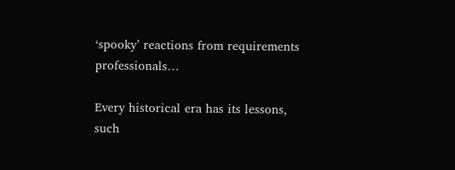‘spooky’ reactions from requirements professionals…

Every historical era has its lessons, such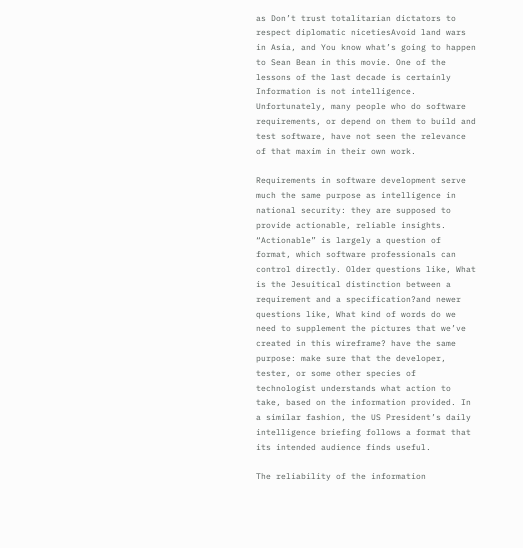as Don’t trust totalitarian dictators to respect diplomatic nicetiesAvoid land wars in Asia, and You know what’s going to happen to Sean Bean in this movie. One of the lessons of the last decade is certainly Information is not intelligence. Unfortunately, many people who do software requirements, or depend on them to build and test software, have not seen the relevance of that maxim in their own work.

Requirements in software development serve much the same purpose as intelligence in national security: they are supposed to provide actionable, reliable insights. “Actionable” is largely a question of format, which software professionals can control directly. Older questions like, What is the Jesuitical distinction between a requirement and a specification?and newer questions like, What kind of words do we need to supplement the pictures that we’ve created in this wireframe? have the same purpose: make sure that the developer, tester, or some other species of technologist understands what action to take, based on the information provided. In a similar fashion, the US President’s daily intelligence briefing follows a format that its intended audience finds useful.

The reliability of the information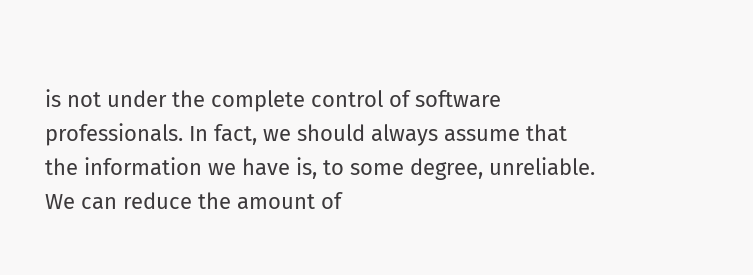is not under the complete control of software professionals. In fact, we should always assume that the information we have is, to some degree, unreliable. We can reduce the amount of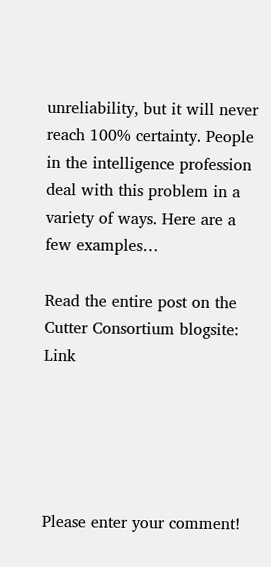unreliability, but it will never reach 100% certainty. People in the intelligence profession deal with this problem in a variety of ways. Here are a few examples…

Read the entire post on the Cutter Consortium blogsite: Link





Please enter your comment!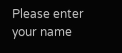Please enter your name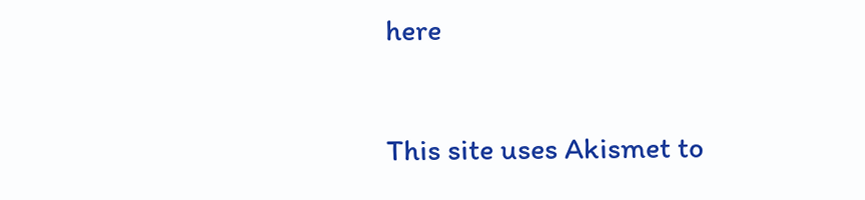here

This site uses Akismet to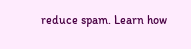reduce spam. Learn how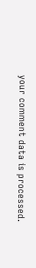your comment data is processed.